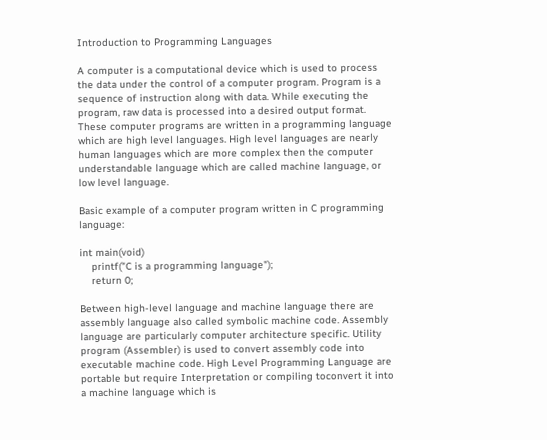Introduction to Programming Languages

A computer is a computational device which is used to process the data under the control of a computer program. Program is a sequence of instruction along with data. While executing the program, raw data is processed into a desired output format. These computer programs are written in a programming language which are high level languages. High level languages are nearly human languages which are more complex then the computer understandable language which are called machine language, or low level language.

Basic example of a computer program written in C programming language:

int main(void)
    printf("C is a programming language");
    return 0;

Between high-level language and machine language there are assembly language also called symbolic machine code. Assembly language are particularly computer architecture specific. Utility program (Assembler) is used to convert assembly code into executable machine code. High Level Programming Language are portable but require Interpretation or compiling toconvert it into a machine language which is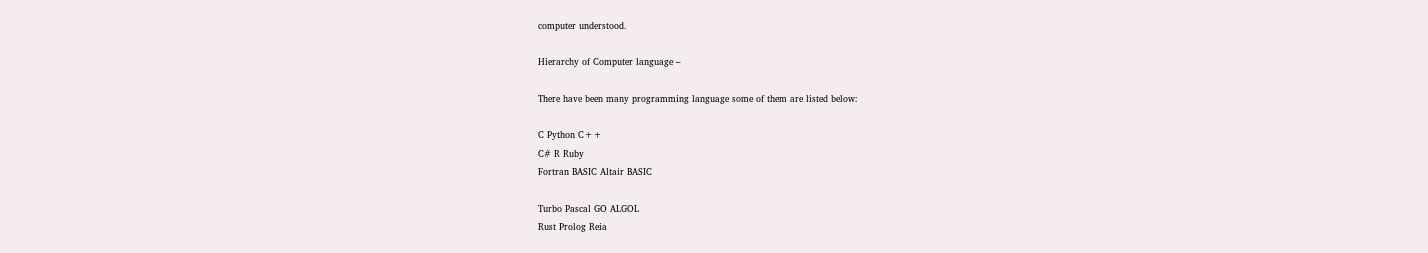computer understood.

Hierarchy of Computer language –

There have been many programming language some of them are listed below:

C Python C++
C# R Ruby
Fortran BASIC Altair BASIC

Turbo Pascal GO ALGOL
Rust Prolog Reia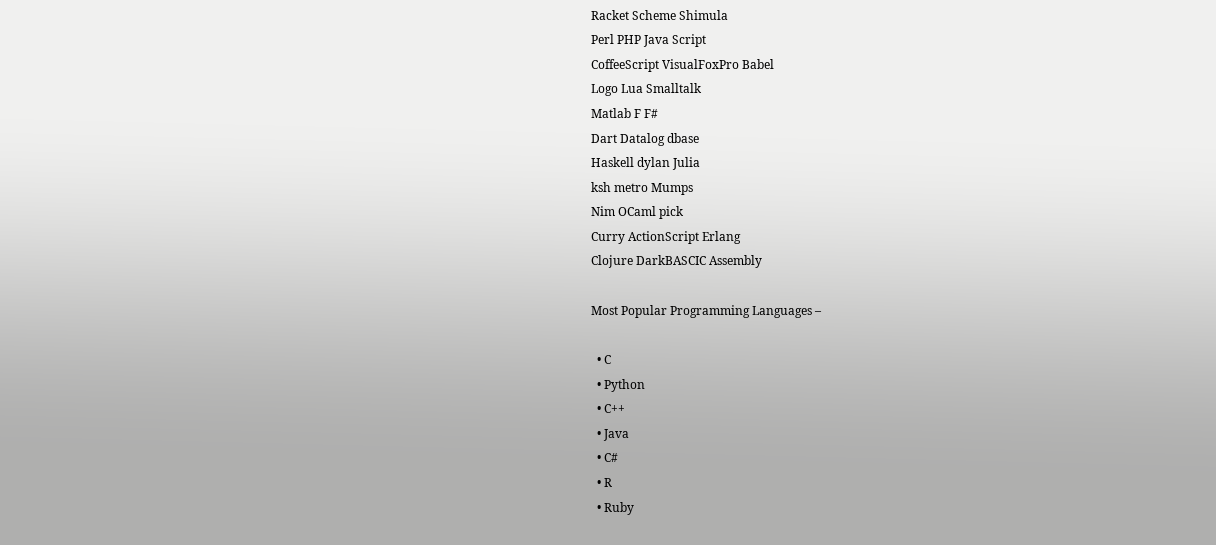Racket Scheme Shimula
Perl PHP Java Script
CoffeeScript VisualFoxPro Babel
Logo Lua Smalltalk
Matlab F F#
Dart Datalog dbase
Haskell dylan Julia
ksh metro Mumps
Nim OCaml pick
Curry ActionScript Erlang
Clojure DarkBASCIC Assembly

Most Popular Programming Languages –

  • C
  • Python
  • C++
  • Java
  • C#
  • R
  • Ruby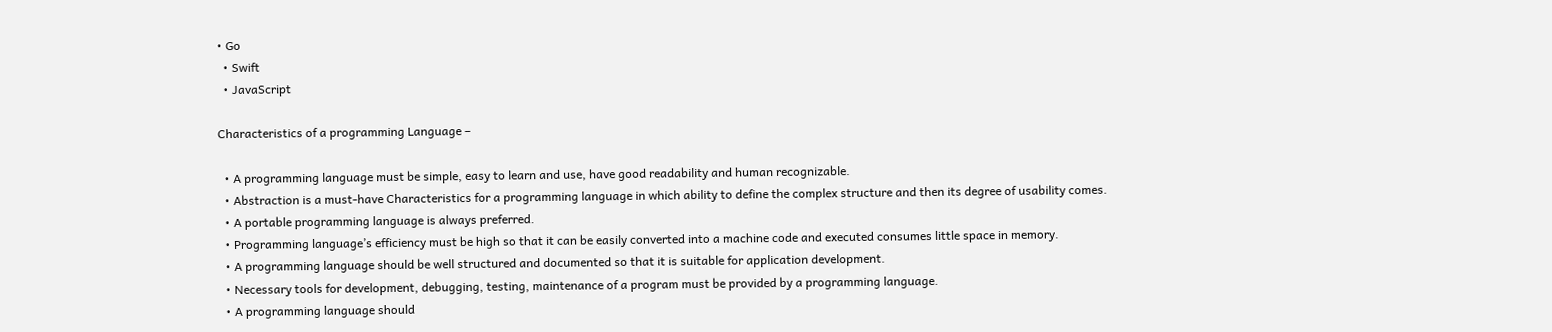• Go
  • Swift
  • JavaScript

Characteristics of a programming Language –

  • A programming language must be simple, easy to learn and use, have good readability and human recognizable.
  • Abstraction is a must-have Characteristics for a programming language in which ability to define the complex structure and then its degree of usability comes.
  • A portable programming language is always preferred.
  • Programming language’s efficiency must be high so that it can be easily converted into a machine code and executed consumes little space in memory.
  • A programming language should be well structured and documented so that it is suitable for application development.
  • Necessary tools for development, debugging, testing, maintenance of a program must be provided by a programming language.
  • A programming language should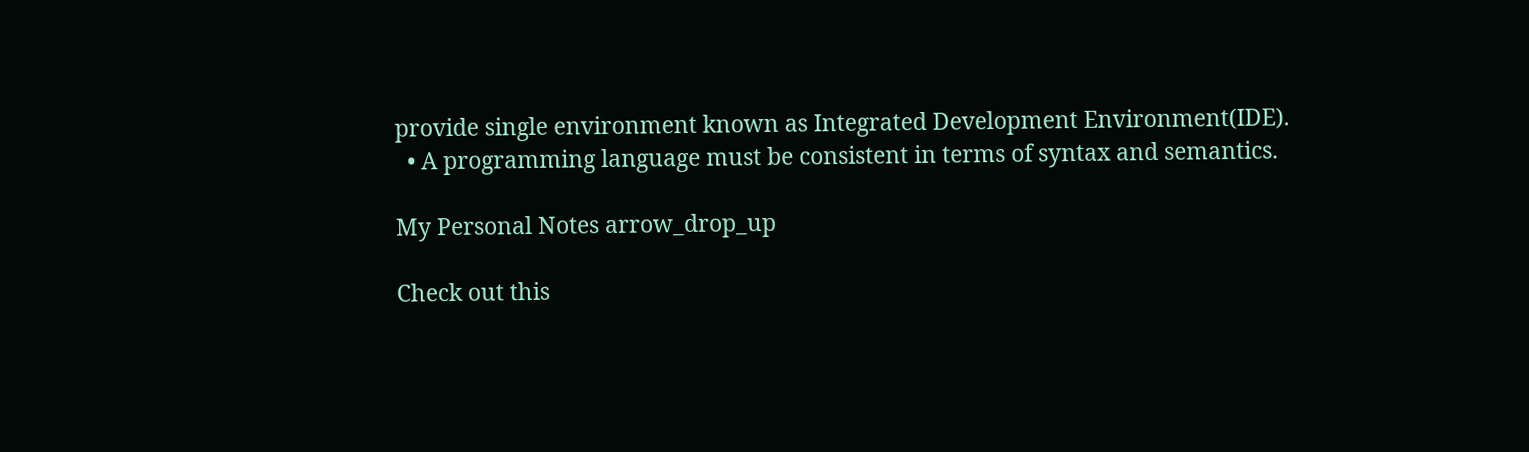provide single environment known as Integrated Development Environment(IDE).
  • A programming language must be consistent in terms of syntax and semantics.

My Personal Notes arrow_drop_up

Check out this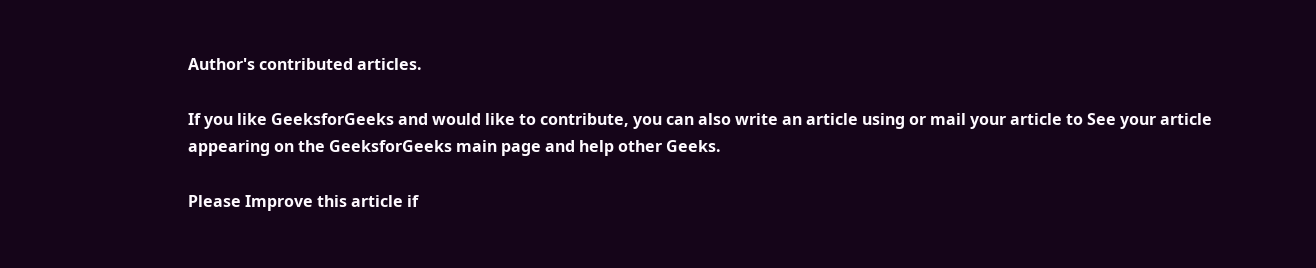Author's contributed articles.

If you like GeeksforGeeks and would like to contribute, you can also write an article using or mail your article to See your article appearing on the GeeksforGeeks main page and help other Geeks.

Please Improve this article if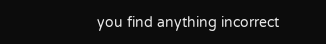you find anything incorrect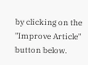by clicking on the "Improve Article" button below.